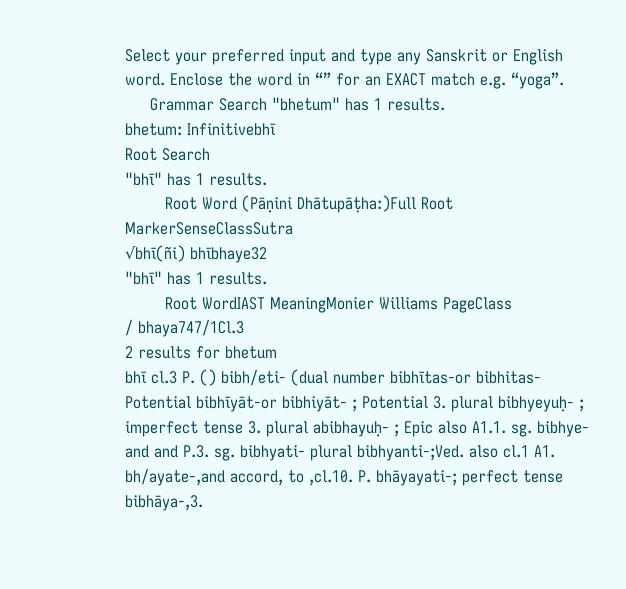Select your preferred input and type any Sanskrit or English word. Enclose the word in “” for an EXACT match e.g. “yoga”.
     Grammar Search "bhetum" has 1 results.
bhetum: Infinitivebhī
Root Search
"bhī" has 1 results.
        Root Word (Pāṇini Dhātupāṭha:)Full Root MarkerSenseClassSutra
√bhī(ñi) bhībhaye32
"bhī" has 1 results.
        Root WordIAST MeaningMonier Williams PageClass
/ bhaya747/1Cl.3
2 results for bhetum
bhī cl.3 P. () bibh/eti- (dual number bibhītas-or bibhitas- Potential bibhīyāt-or bibhiyāt- ; Potential 3. plural bibhyeyuḥ- ; imperfect tense 3. plural abibhayuḥ- ; Epic also A1.1. sg. bibhye-and and P.3. sg. bibhyati- plural bibhyanti-;Ved. also cl.1 A1. bh/ayate-,and accord, to ,cl.10. P. bhāyayati-; perfect tense bibhāya-,3.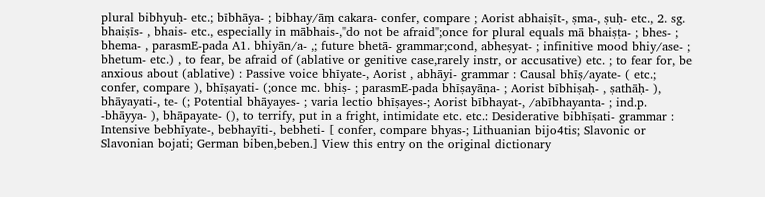plural bibhyuḥ- etc.; bībhāya- ; bibhay/āṃ cakara- confer, compare ; Aorist abhaiṣīt-, ṣma-, ṣuḥ- etc., 2. sg. bhaiṣīs- , bhais- etc., especially in mābhais-,"do not be afraid";once for plural equals mā bhaiṣṭa- ; bhes- ; bhema- , parasmE-pada A1. bhiyān/a- ,; future bhetā- grammar;cond, abheṣyat- ; infinitive mood bhiy/ase- ; bhetum- etc.) , to fear, be afraid of (ablative or genitive case,rarely instr, or accusative) etc. ; to fear for, be anxious about (ablative) : Passive voice bhīyate-, Aorist , abhāyi- grammar : Causal bhīṣ/ayate- ( etc.; confer, compare ), bhīṣayati- (;once mc. bhiṣ- ; parasmE-pada bhīṣayāṇa- ; Aorist bībhiṣaḥ- , ṣathāḥ- ), bhāyayati-, te- (; Potential bhāyayes- ; varia lectio bhīṣayes-; Aorist bībhayat-, /abībhayanta- ; ind.p. -bhāyya- ), bhāpayate- (), to terrify, put in a fright, intimidate etc. etc.: Desiderative bibhīṣati- grammar : Intensive bebhīyate-, bebhayīti-, bebheti- [ confer, compare bhyas-; Lithuanian bijo4tis; Slavonic or Slavonian bojati; German biben,beben.] View this entry on the original dictionary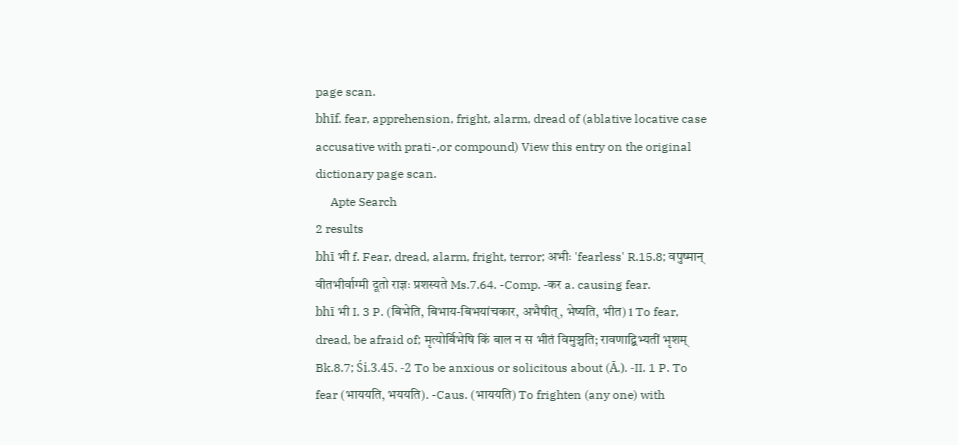page scan.
bhīf. fear, apprehension, fright, alarm, dread of (ablative locative case accusative with prati-,or compound) View this entry on the original dictionary page scan.
     Apte Search
2 results
bhī भी f. Fear, dread, alarm, fright, terror; अभीः 'fearless' R.15.8; वपुष्मान् वीतभीर्वाग्मी दूतो राज्ञः प्रशस्यते Ms.7.64. -Comp. -कर a. causing fear.
bhī भी I. 3 P. (बिभेति, बिभाय-बिभयांचकार, अभैषीत्, भेष्यति, भीत) 1 To fear, dread, be afraid of; मृत्योर्बिभेषि किं बाल न स भीतं विमुञ्चति; रावणाद्बिभ्यतीं भृशम् Bk.8.7; Śi.3.45. -2 To be anxious or solicitous about (Ā.). -II. 1 P. To fear (भाययति, भययति). -Caus. (भाययति) To frighten (any one) with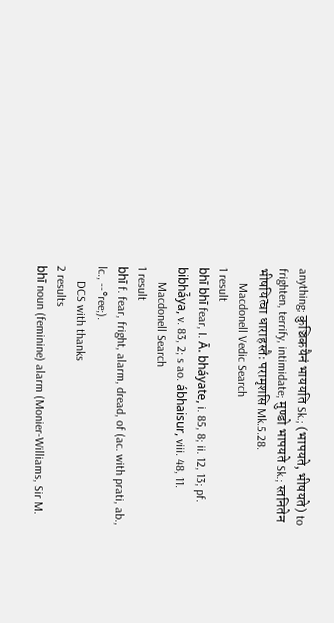anything; कुञ्चिकयैनं भाययति Sk.; (भापयते, भीषयते) to frighten, terrify, intimidate; मुण्डो भापयते Sk.; स्तनितेन भीषयित्वा धाराहस्तैः परामृशसि Mk.5.28.
     Macdonell Vedic Search
1 result
bhī bhī fear, I. Ā. bháyate, i. 85, 8; ii. 12, 13; pf. bibhá̄ya, v. 83, 2; s ao. ábhaisur, viii. 48, 11.
     Macdonell Search
1 result
bhī f. fear, fright, alarm, dread, of (ac. with prati, ab., lc., --°ree;).
     DCS with thanks
2 results
bhī noun (feminine) alarm (Monier-Williams, Sir M.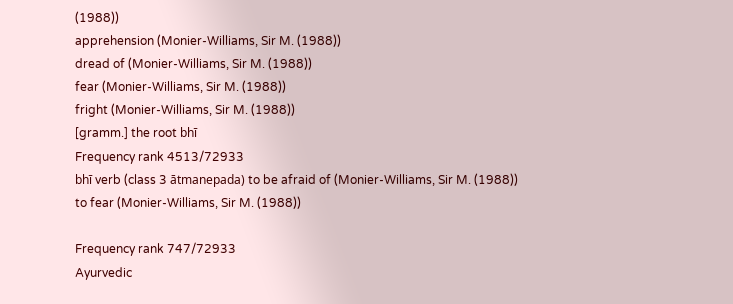(1988))
apprehension (Monier-Williams, Sir M. (1988))
dread of (Monier-Williams, Sir M. (1988))
fear (Monier-Williams, Sir M. (1988))
fright (Monier-Williams, Sir M. (1988))
[gramm.] the root bhī
Frequency rank 4513/72933
bhī verb (class 3 ātmanepada) to be afraid of (Monier-Williams, Sir M. (1988))
to fear (Monier-Williams, Sir M. (1988))

Frequency rank 747/72933
Ayurvedic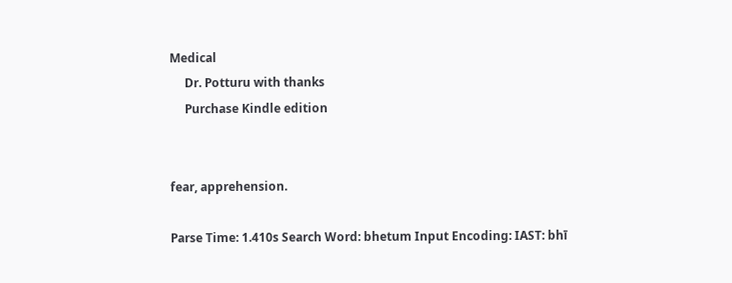Medical
     Dr. Potturu with thanks
     Purchase Kindle edition


fear, apprehension.

Parse Time: 1.410s Search Word: bhetum Input Encoding: IAST: bhī